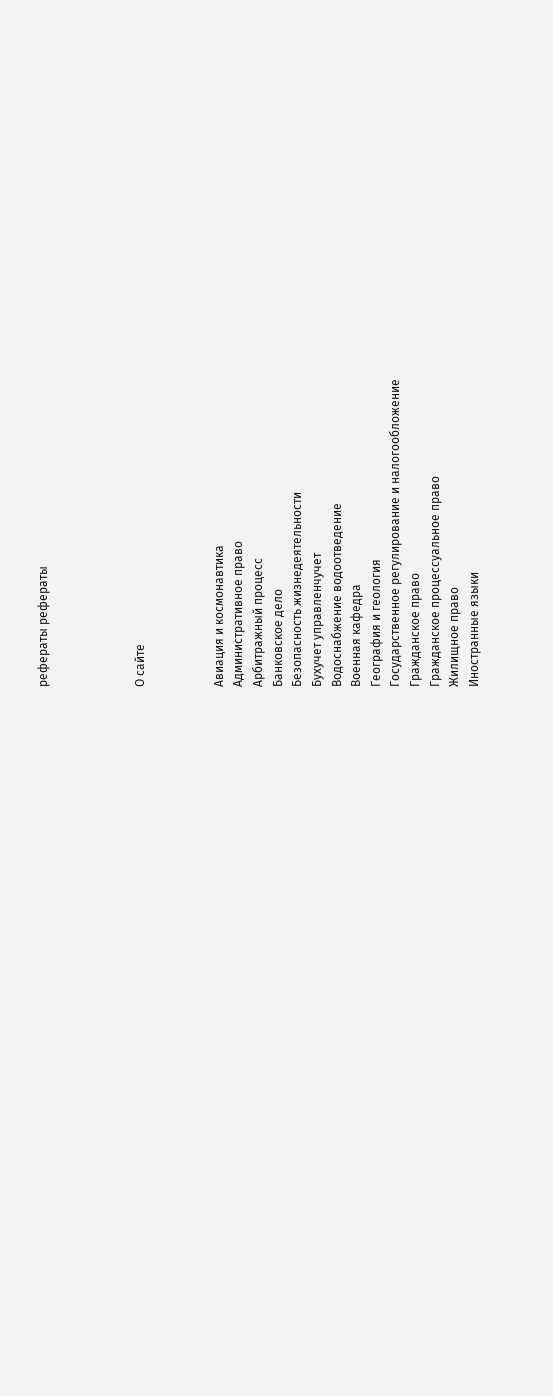рефераты рефераты




О сайте



Авиация и космонавтика
Административное право
Арбитражный процесс
Банковское дело
Безопасность жизнедеятельности
Бухучет управленчучет
Водоснабжение водоотведение
Военная кафедра
География и геология
Государственное регулирование и налогообложение
Гражданское право
Гражданское процессуальное право
Жилищное право
Иностранные языки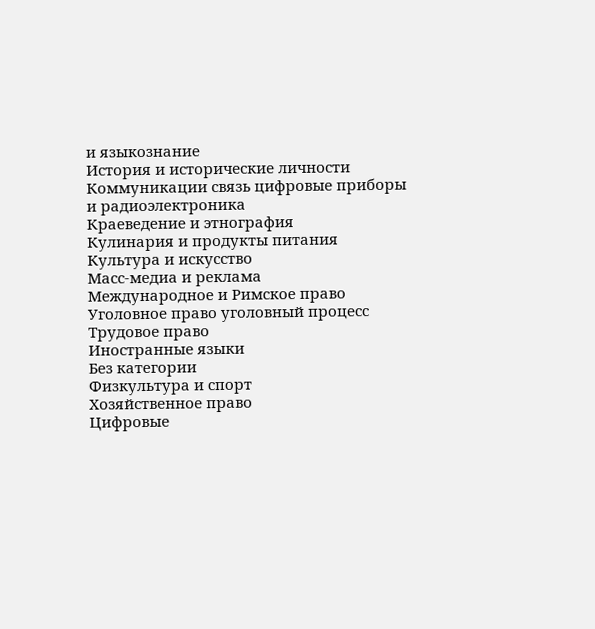и языкознание
История и исторические личности
Коммуникации связь цифровые приборы и радиоэлектроника
Краеведение и этнография
Кулинария и продукты питания
Культура и искусство
Масс-медиа и реклама
Международное и Римское право
Уголовное право уголовный процесс
Трудовое право
Иностранные языки
Без категории
Физкультура и спорт
Хозяйственное право
Цифровые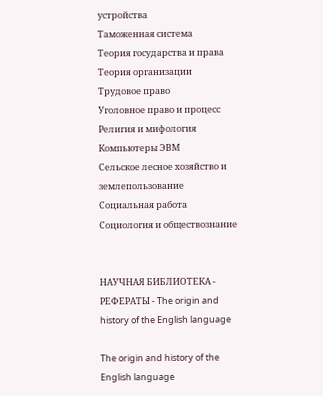устройства
Таможенная система
Теория государства и права
Теория организации
Трудовое право
Уголовное право и процесс
Религия и мифология
Компьютеры ЭВМ
Сельское лесное хозяйство и землепользование
Социальная работа
Социология и обществознание


НАУЧНАЯ БИБЛИОТЕКА - РЕФЕРАТЫ - The origin and history of the English language

The origin and history of the English language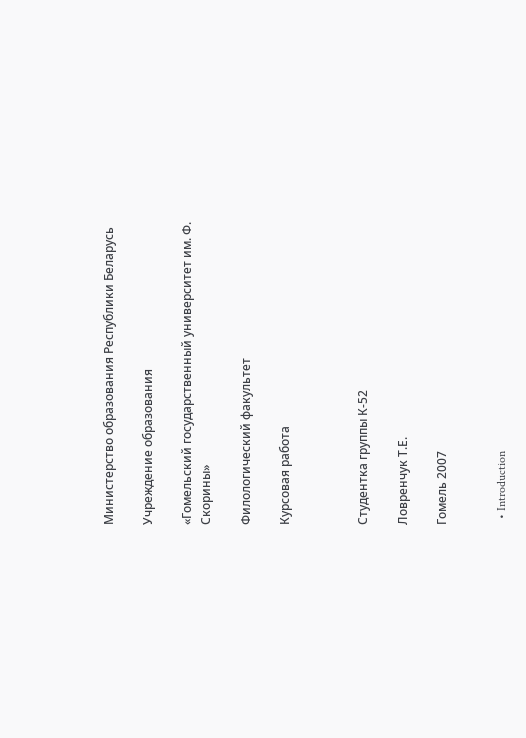Министерство образования Республики Беларусь

Учреждение образования

«Гомельский государственный университет им. Ф. Скорины»

Филологический факультет

Курсовая работа



Студентка группы К-52

Ловренчук Т.Е.

Гомель 2007


  • Introduction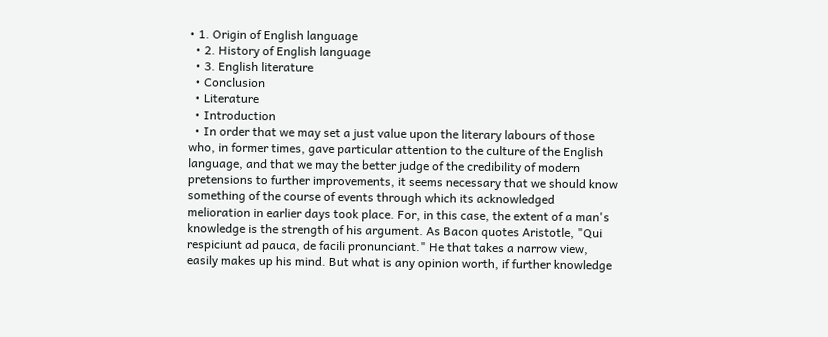• 1. Origin of English language
  • 2. History of English language
  • 3. English literature
  • Conclusion
  • Literature
  • Introduction
  • In order that we may set a just value upon the literary labours of those who, in former times, gave particular attention to the culture of the English language, and that we may the better judge of the credibility of modern pretensions to further improvements, it seems necessary that we should know something of the course of events through which its acknowledged melioration in earlier days took place. For, in this case, the extent of a man's knowledge is the strength of his argument. As Bacon quotes Aristotle, "Qui respiciunt ad pauca, de facili pronunciant." He that takes a narrow view, easily makes up his mind. But what is any opinion worth, if further knowledge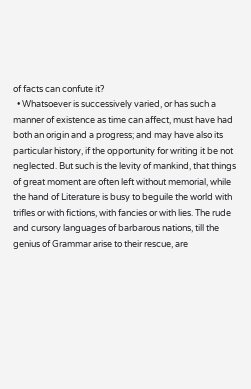of facts can confute it?
  • Whatsoever is successively varied, or has such a manner of existence as time can affect, must have had both an origin and a progress; and may have also its particular history, if the opportunity for writing it be not neglected. But such is the levity of mankind, that things of great moment are often left without memorial, while the hand of Literature is busy to beguile the world with trifles or with fictions, with fancies or with lies. The rude and cursory languages of barbarous nations, till the genius of Grammar arise to their rescue, are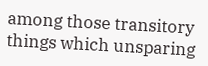among those transitory things which unsparing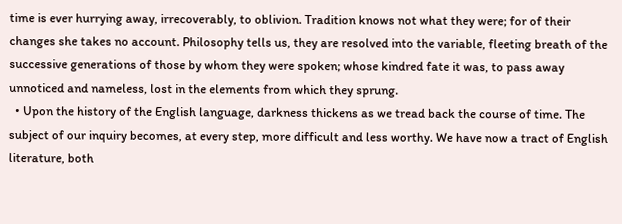time is ever hurrying away, irrecoverably, to oblivion. Tradition knows not what they were; for of their changes she takes no account. Philosophy tells us, they are resolved into the variable, fleeting breath of the successive generations of those by whom they were spoken; whose kindred fate it was, to pass away unnoticed and nameless, lost in the elements from which they sprung.
  • Upon the history of the English language, darkness thickens as we tread back the course of time. The subject of our inquiry becomes, at every step, more difficult and less worthy. We have now a tract of English literature, both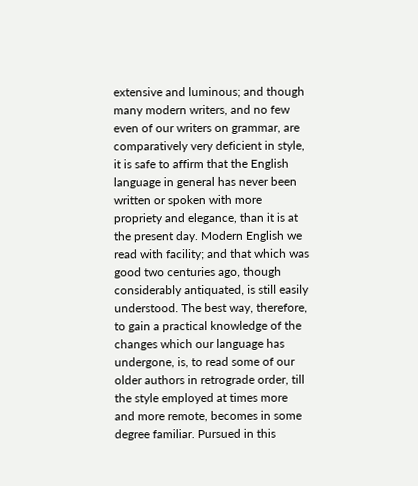extensive and luminous; and though many modern writers, and no few even of our writers on grammar, are comparatively very deficient in style, it is safe to affirm that the English language in general has never been written or spoken with more propriety and elegance, than it is at the present day. Modern English we read with facility; and that which was good two centuries ago, though considerably antiquated, is still easily understood. The best way, therefore, to gain a practical knowledge of the changes which our language has undergone, is, to read some of our older authors in retrograde order, till the style employed at times more and more remote, becomes in some degree familiar. Pursued in this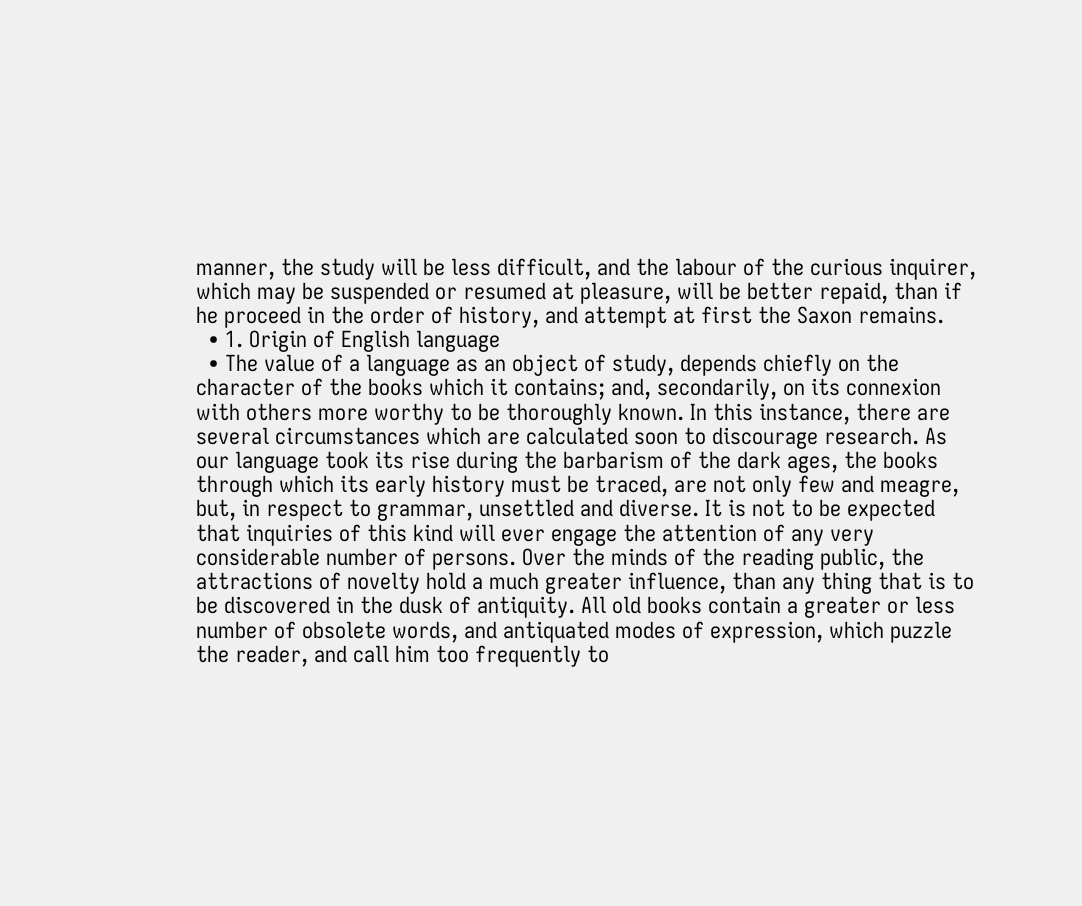manner, the study will be less difficult, and the labour of the curious inquirer, which may be suspended or resumed at pleasure, will be better repaid, than if he proceed in the order of history, and attempt at first the Saxon remains.
  • 1. Origin of English language
  • The value of a language as an object of study, depends chiefly on the character of the books which it contains; and, secondarily, on its connexion with others more worthy to be thoroughly known. In this instance, there are several circumstances which are calculated soon to discourage research. As our language took its rise during the barbarism of the dark ages, the books through which its early history must be traced, are not only few and meagre, but, in respect to grammar, unsettled and diverse. It is not to be expected that inquiries of this kind will ever engage the attention of any very considerable number of persons. Over the minds of the reading public, the attractions of novelty hold a much greater influence, than any thing that is to be discovered in the dusk of antiquity. All old books contain a greater or less number of obsolete words, and antiquated modes of expression, which puzzle the reader, and call him too frequently to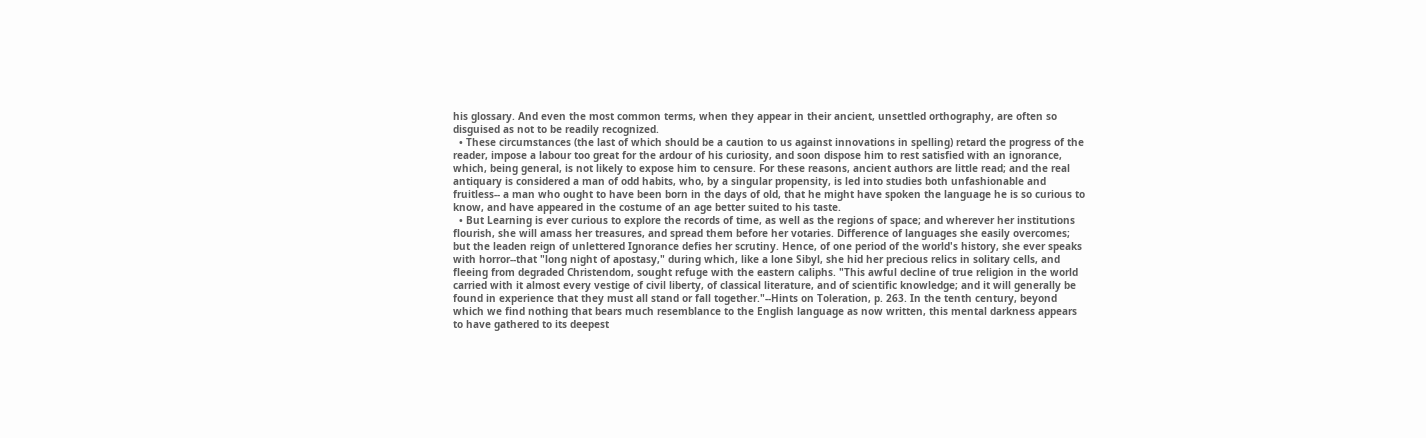his glossary. And even the most common terms, when they appear in their ancient, unsettled orthography, are often so disguised as not to be readily recognized.
  • These circumstances (the last of which should be a caution to us against innovations in spelling) retard the progress of the reader, impose a labour too great for the ardour of his curiosity, and soon dispose him to rest satisfied with an ignorance, which, being general, is not likely to expose him to censure. For these reasons, ancient authors are little read; and the real antiquary is considered a man of odd habits, who, by a singular propensity, is led into studies both unfashionable and fruitless-- a man who ought to have been born in the days of old, that he might have spoken the language he is so curious to know, and have appeared in the costume of an age better suited to his taste.
  • But Learning is ever curious to explore the records of time, as well as the regions of space; and wherever her institutions flourish, she will amass her treasures, and spread them before her votaries. Difference of languages she easily overcomes; but the leaden reign of unlettered Ignorance defies her scrutiny. Hence, of one period of the world's history, she ever speaks with horror--that "long night of apostasy," during which, like a lone Sibyl, she hid her precious relics in solitary cells, and fleeing from degraded Christendom, sought refuge with the eastern caliphs. "This awful decline of true religion in the world carried with it almost every vestige of civil liberty, of classical literature, and of scientific knowledge; and it will generally be found in experience that they must all stand or fall together."--Hints on Toleration, p. 263. In the tenth century, beyond which we find nothing that bears much resemblance to the English language as now written, this mental darkness appears to have gathered to its deepest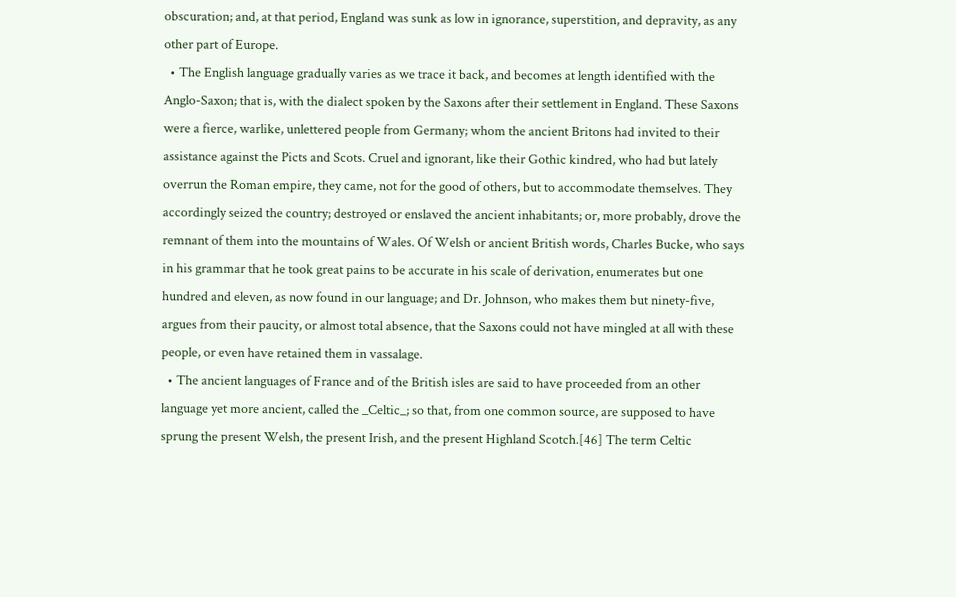obscuration; and, at that period, England was sunk as low in ignorance, superstition, and depravity, as any other part of Europe.
  • The English language gradually varies as we trace it back, and becomes at length identified with the Anglo-Saxon; that is, with the dialect spoken by the Saxons after their settlement in England. These Saxons were a fierce, warlike, unlettered people from Germany; whom the ancient Britons had invited to their assistance against the Picts and Scots. Cruel and ignorant, like their Gothic kindred, who had but lately overrun the Roman empire, they came, not for the good of others, but to accommodate themselves. They accordingly seized the country; destroyed or enslaved the ancient inhabitants; or, more probably, drove the remnant of them into the mountains of Wales. Of Welsh or ancient British words, Charles Bucke, who says in his grammar that he took great pains to be accurate in his scale of derivation, enumerates but one hundred and eleven, as now found in our language; and Dr. Johnson, who makes them but ninety-five, argues from their paucity, or almost total absence, that the Saxons could not have mingled at all with these people, or even have retained them in vassalage.
  • The ancient languages of France and of the British isles are said to have proceeded from an other language yet more ancient, called the _Celtic_; so that, from one common source, are supposed to have sprung the present Welsh, the present Irish, and the present Highland Scotch.[46] The term Celtic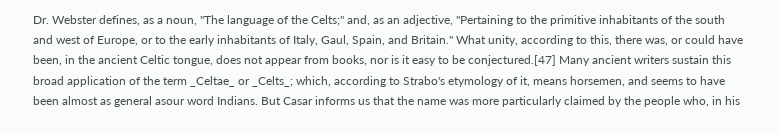Dr. Webster defines, as a noun, "The language of the Celts;" and, as an adjective, "Pertaining to the primitive inhabitants of the south and west of Europe, or to the early inhabitants of Italy, Gaul, Spain, and Britain." What unity, according to this, there was, or could have been, in the ancient Celtic tongue, does not appear from books, nor is it easy to be conjectured.[47] Many ancient writers sustain this broad application of the term _Celtae_ or _Celts_; which, according to Strabo's etymology of it, means horsemen, and seems to have been almost as general asour word Indians. But Casar informs us that the name was more particularly claimed by the people who, in his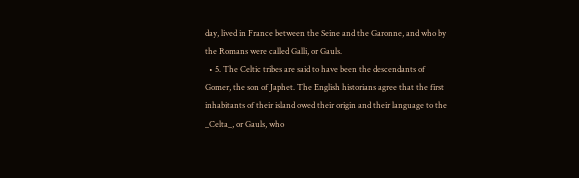day, lived in France between the Seine and the Garonne, and who by the Romans were called Galli, or Gauls.
  • 5. The Celtic tribes are said to have been the descendants of Gomer, the son of Japhet. The English historians agree that the first inhabitants of their island owed their origin and their language to the _Celta_, or Gauls, who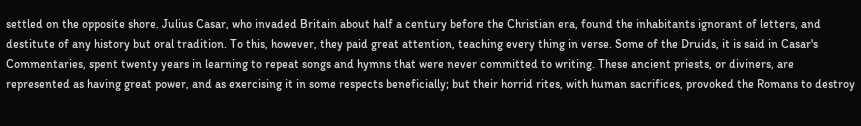settled on the opposite shore. Julius Casar, who invaded Britain about half a century before the Christian era, found the inhabitants ignorant of letters, and destitute of any history but oral tradition. To this, however, they paid great attention, teaching every thing in verse. Some of the Druids, it is said in Casar's Commentaries, spent twenty years in learning to repeat songs and hymns that were never committed to writing. These ancient priests, or diviners, are represented as having great power, and as exercising it in some respects beneficially; but their horrid rites, with human sacrifices, provoked the Romans to destroy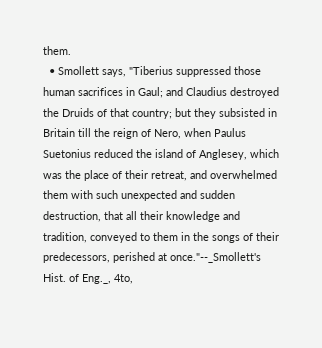them.
  • Smollett says, "Tiberius suppressed those human sacrifices in Gaul; and Claudius destroyed the Druids of that country; but they subsisted in Britain till the reign of Nero, when Paulus Suetonius reduced the island of Anglesey, which was the place of their retreat, and overwhelmed them with such unexpected and sudden destruction, that all their knowledge and tradition, conveyed to them in the songs of their predecessors, perished at once."--_Smollett's Hist. of Eng._, 4to,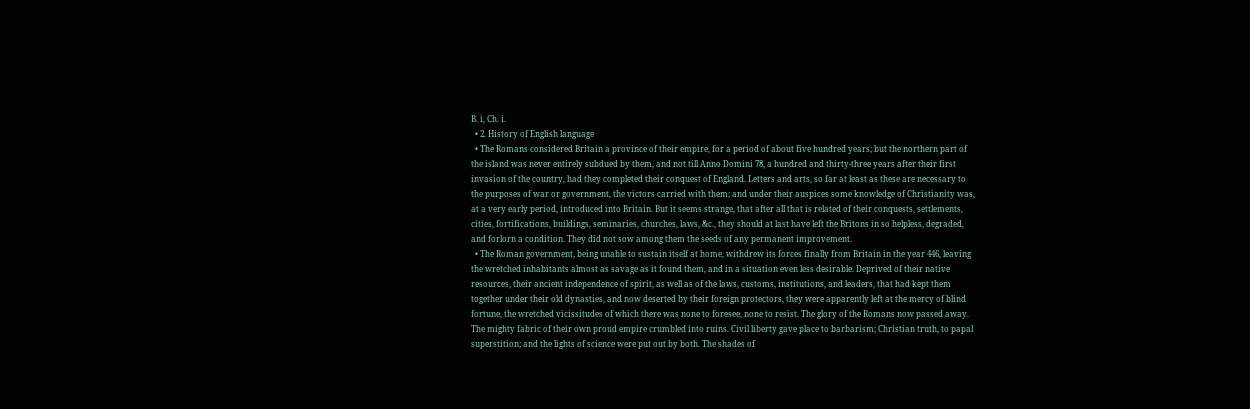B. i, Ch. i.
  • 2. History of English language
  • The Romans considered Britain a province of their empire, for a period of about five hundred years; but the northern part of the island was never entirely subdued by them, and not till Anno Domini 78, a hundred and thirty-three years after their first invasion of the country, had they completed their conquest of England. Letters and arts, so far at least as these are necessary to the purposes of war or government, the victors carried with them; and under their auspices some knowledge of Christianity was, at a very early period, introduced into Britain. But it seems strange, that after all that is related of their conquests, settlements, cities, fortifications, buildings, seminaries, churches, laws, &c., they should at last have left the Britons in so helpless, degraded, and forlorn a condition. They did not sow among them the seeds of any permanent improvement.
  • The Roman government, being unable to sustain itself at home, withdrew its forces finally from Britain in the year 446, leaving the wretched inhabitants almost as savage as it found them, and in a situation even less desirable. Deprived of their native resources, their ancient independence of spirit, as well as of the laws, customs, institutions, and leaders, that had kept them together under their old dynasties, and now deserted by their foreign protectors, they were apparently left at the mercy of blind fortune, the wretched vicissitudes of which there was none to foresee, none to resist. The glory of the Romans now passed away. The mighty fabric of their own proud empire crumbled into ruins. Civil liberty gave place to barbarism; Christian truth, to papal superstition; and the lights of science were put out by both. The shades of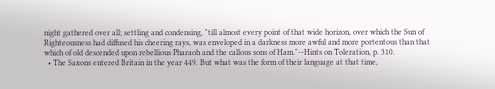night gathered over all; settling and condensing, "till almost every point of that wide horizon, over which the Sun of Righteousness had diffused his cheering rays, was enveloped in a darkness more awful and more portentous than that which of old descended upon rebellious Pharaoh and the callous sons of Ham."--Hints on Toleration, p. 310.
  • The Saxons entered Britain in the year 449. But what was the form of their language at that time,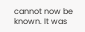cannot now be known. It was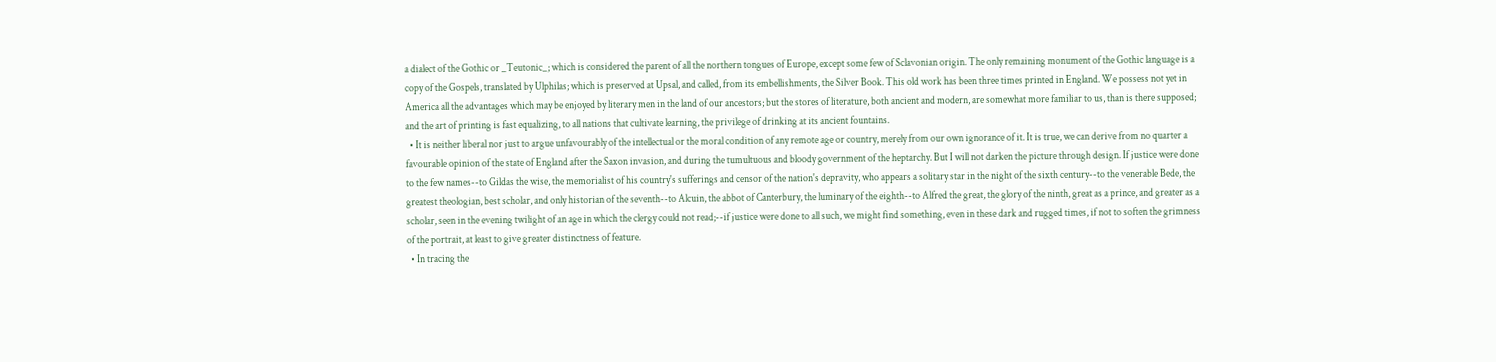a dialect of the Gothic or _Teutonic_; which is considered the parent of all the northern tongues of Europe, except some few of Sclavonian origin. The only remaining monument of the Gothic language is a copy of the Gospels, translated by Ulphilas; which is preserved at Upsal, and called, from its embellishments, the Silver Book. This old work has been three times printed in England. We possess not yet in America all the advantages which may be enjoyed by literary men in the land of our ancestors; but the stores of literature, both ancient and modern, are somewhat more familiar to us, than is there supposed; and the art of printing is fast equalizing, to all nations that cultivate learning, the privilege of drinking at its ancient fountains.
  • It is neither liberal nor just to argue unfavourably of the intellectual or the moral condition of any remote age or country, merely from our own ignorance of it. It is true, we can derive from no quarter a favourable opinion of the state of England after the Saxon invasion, and during the tumultuous and bloody government of the heptarchy. But I will not darken the picture through design. If justice were done to the few names--to Gildas the wise, the memorialist of his country's sufferings and censor of the nation's depravity, who appears a solitary star in the night of the sixth century--to the venerable Bede, the greatest theologian, best scholar, and only historian of the seventh--to Alcuin, the abbot of Canterbury, the luminary of the eighth--to Alfred the great, the glory of the ninth, great as a prince, and greater as a scholar, seen in the evening twilight of an age in which the clergy could not read;--if justice were done to all such, we might find something, even in these dark and rugged times, if not to soften the grimness of the portrait, at least to give greater distinctness of feature.
  • In tracing the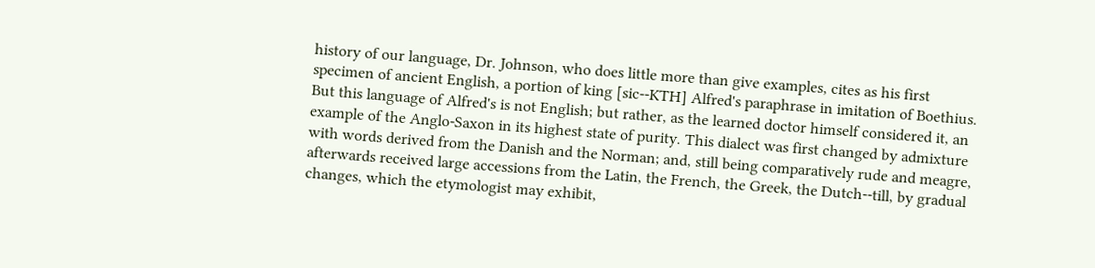history of our language, Dr. Johnson, who does little more than give examples, cites as his first specimen of ancient English, a portion of king [sic--KTH] Alfred's paraphrase in imitation of Boethius. But this language of Alfred's is not English; but rather, as the learned doctor himself considered it, an example of the Anglo-Saxon in its highest state of purity. This dialect was first changed by admixture with words derived from the Danish and the Norman; and, still being comparatively rude and meagre, afterwards received large accessions from the Latin, the French, the Greek, the Dutch--till, by gradual changes, which the etymologist may exhibit,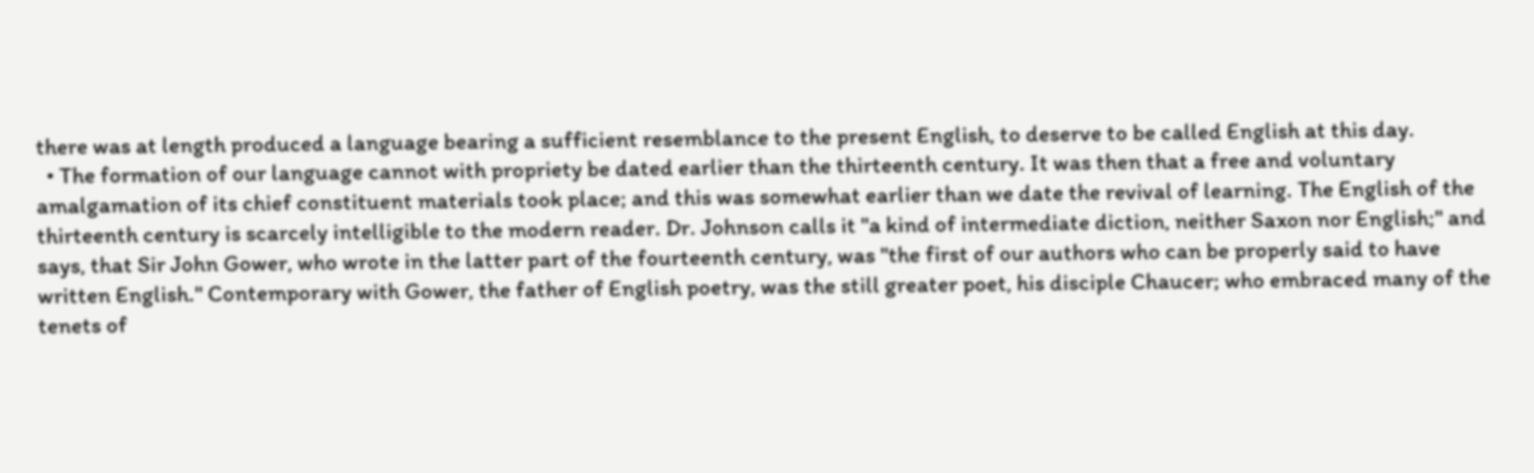there was at length produced a language bearing a sufficient resemblance to the present English, to deserve to be called English at this day.
  • The formation of our language cannot with propriety be dated earlier than the thirteenth century. It was then that a free and voluntary amalgamation of its chief constituent materials took place; and this was somewhat earlier than we date the revival of learning. The English of the thirteenth century is scarcely intelligible to the modern reader. Dr. Johnson calls it "a kind of intermediate diction, neither Saxon nor English;" and says, that Sir John Gower, who wrote in the latter part of the fourteenth century, was "the first of our authors who can be properly said to have written English." Contemporary with Gower, the father of English poetry, was the still greater poet, his disciple Chaucer; who embraced many of the tenets of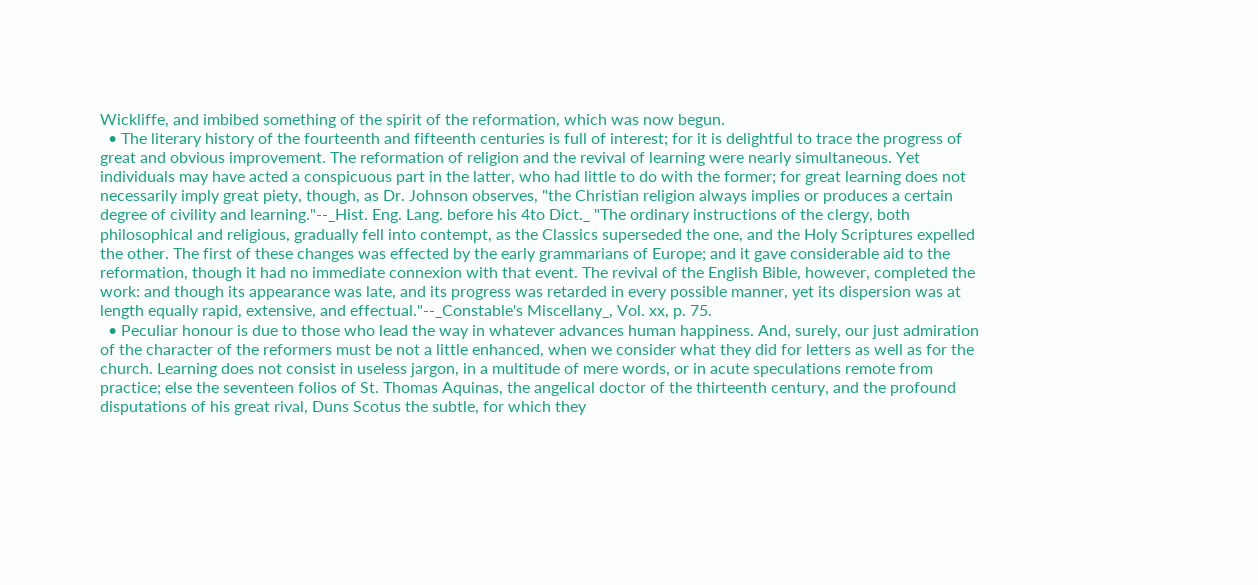Wickliffe, and imbibed something of the spirit of the reformation, which was now begun.
  • The literary history of the fourteenth and fifteenth centuries is full of interest; for it is delightful to trace the progress of great and obvious improvement. The reformation of religion and the revival of learning were nearly simultaneous. Yet individuals may have acted a conspicuous part in the latter, who had little to do with the former; for great learning does not necessarily imply great piety, though, as Dr. Johnson observes, "the Christian religion always implies or produces a certain degree of civility and learning."--_Hist. Eng. Lang. before his 4to Dict._ "The ordinary instructions of the clergy, both philosophical and religious, gradually fell into contempt, as the Classics superseded the one, and the Holy Scriptures expelled the other. The first of these changes was effected by the early grammarians of Europe; and it gave considerable aid to the reformation, though it had no immediate connexion with that event. The revival of the English Bible, however, completed the work: and though its appearance was late, and its progress was retarded in every possible manner, yet its dispersion was at length equally rapid, extensive, and effectual."--_Constable's Miscellany_, Vol. xx, p. 75.
  • Peculiar honour is due to those who lead the way in whatever advances human happiness. And, surely, our just admiration of the character of the reformers must be not a little enhanced, when we consider what they did for letters as well as for the church. Learning does not consist in useless jargon, in a multitude of mere words, or in acute speculations remote from practice; else the seventeen folios of St. Thomas Aquinas, the angelical doctor of the thirteenth century, and the profound disputations of his great rival, Duns Scotus the subtle, for which they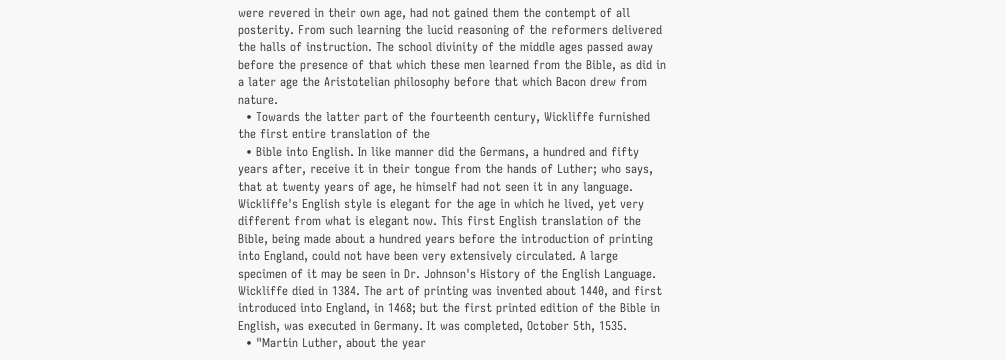were revered in their own age, had not gained them the contempt of all posterity. From such learning the lucid reasoning of the reformers delivered the halls of instruction. The school divinity of the middle ages passed away before the presence of that which these men learned from the Bible, as did in a later age the Aristotelian philosophy before that which Bacon drew from nature.
  • Towards the latter part of the fourteenth century, Wickliffe furnished the first entire translation of the
  • Bible into English. In like manner did the Germans, a hundred and fifty years after, receive it in their tongue from the hands of Luther; who says, that at twenty years of age, he himself had not seen it in any language. Wickliffe's English style is elegant for the age in which he lived, yet very different from what is elegant now. This first English translation of the Bible, being made about a hundred years before the introduction of printing into England, could not have been very extensively circulated. A large specimen of it may be seen in Dr. Johnson's History of the English Language. Wickliffe died in 1384. The art of printing was invented about 1440, and first introduced into England, in 1468; but the first printed edition of the Bible in English, was executed in Germany. It was completed, October 5th, 1535.
  • "Martin Luther, about the year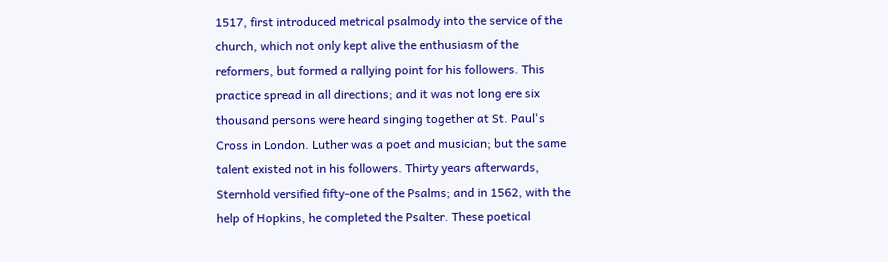1517, first introduced metrical psalmody into the service of the church, which not only kept alive the enthusiasm of the reformers, but formed a rallying point for his followers. This practice spread in all directions; and it was not long ere six thousand persons were heard singing together at St. Paul's Cross in London. Luther was a poet and musician; but the same talent existed not in his followers. Thirty years afterwards, Sternhold versified fifty-one of the Psalms; and in 1562, with the help of Hopkins, he completed the Psalter. These poetical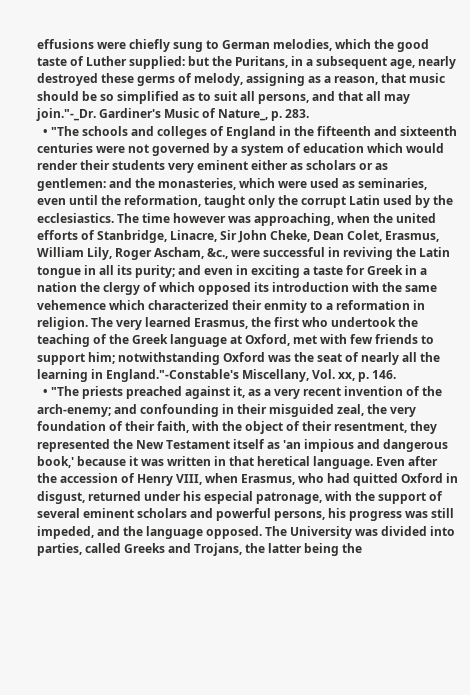effusions were chiefly sung to German melodies, which the good taste of Luther supplied: but the Puritans, in a subsequent age, nearly destroyed these germs of melody, assigning as a reason, that music should be so simplified as to suit all persons, and that all may join."-_Dr. Gardiner's Music of Nature_, p. 283.
  • "The schools and colleges of England in the fifteenth and sixteenth centuries were not governed by a system of education which would render their students very eminent either as scholars or as gentlemen: and the monasteries, which were used as seminaries, even until the reformation, taught only the corrupt Latin used by the ecclesiastics. The time however was approaching, when the united efforts of Stanbridge, Linacre, Sir John Cheke, Dean Colet, Erasmus, William Lily, Roger Ascham, &c., were successful in reviving the Latin tongue in all its purity; and even in exciting a taste for Greek in a nation the clergy of which opposed its introduction with the same vehemence which characterized their enmity to a reformation in religion. The very learned Erasmus, the first who undertook the teaching of the Greek language at Oxford, met with few friends to support him; notwithstanding Oxford was the seat of nearly all the learning in England."-Constable's Miscellany, Vol. xx, p. 146.
  • "The priests preached against it, as a very recent invention of the arch-enemy; and confounding in their misguided zeal, the very foundation of their faith, with the object of their resentment, they represented the New Testament itself as 'an impious and dangerous book,' because it was written in that heretical language. Even after the accession of Henry VIII, when Erasmus, who had quitted Oxford in disgust, returned under his especial patronage, with the support of several eminent scholars and powerful persons, his progress was still impeded, and the language opposed. The University was divided into parties, called Greeks and Trojans, the latter being the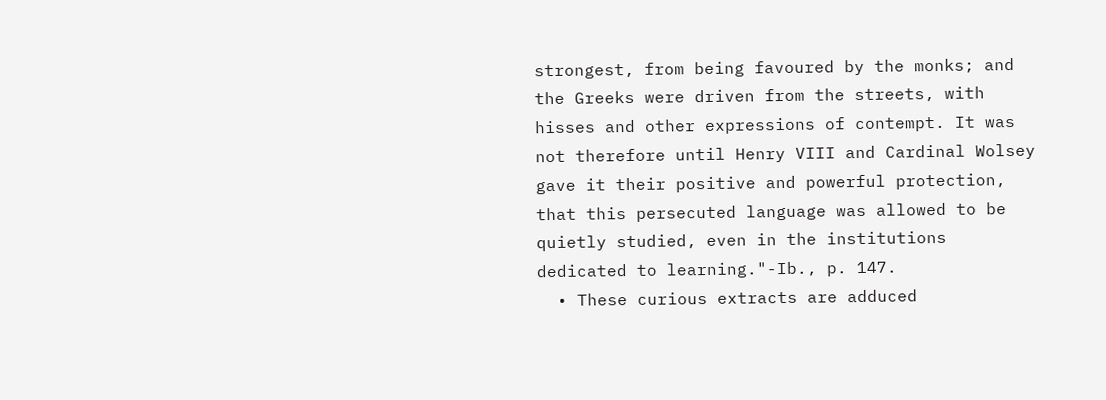strongest, from being favoured by the monks; and the Greeks were driven from the streets, with hisses and other expressions of contempt. It was not therefore until Henry VIII and Cardinal Wolsey gave it their positive and powerful protection, that this persecuted language was allowed to be quietly studied, even in the institutions dedicated to learning."-Ib., p. 147.
  • These curious extracts are adduced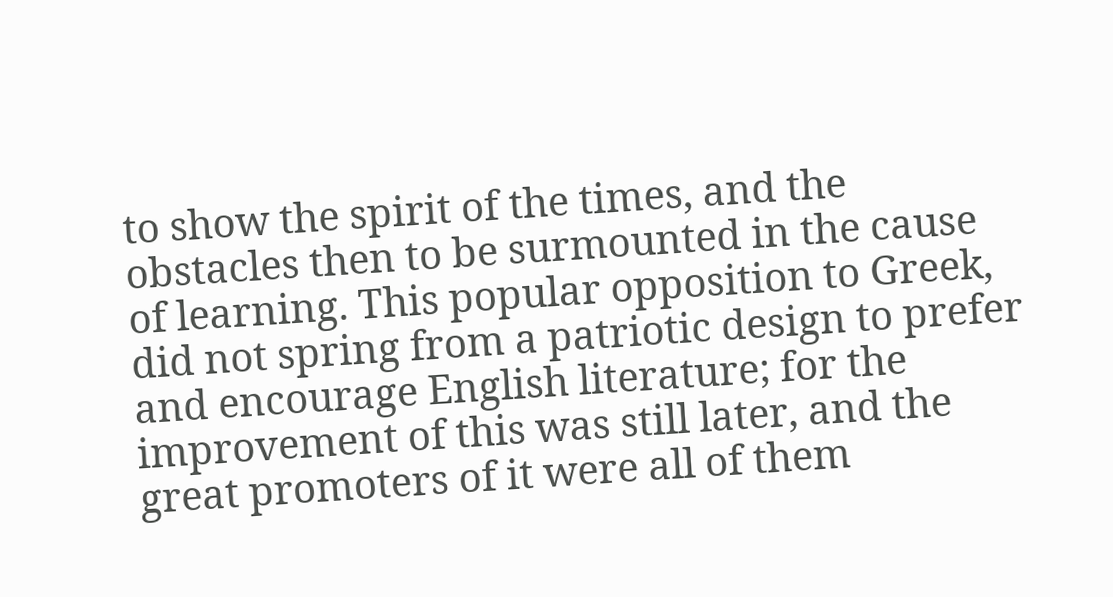to show the spirit of the times, and the obstacles then to be surmounted in the cause of learning. This popular opposition to Greek, did not spring from a patriotic design to prefer and encourage English literature; for the improvement of this was still later, and the great promoters of it were all of them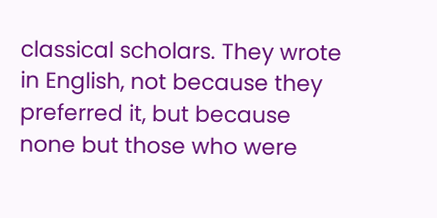classical scholars. They wrote in English, not because they preferred it, but because none but those who were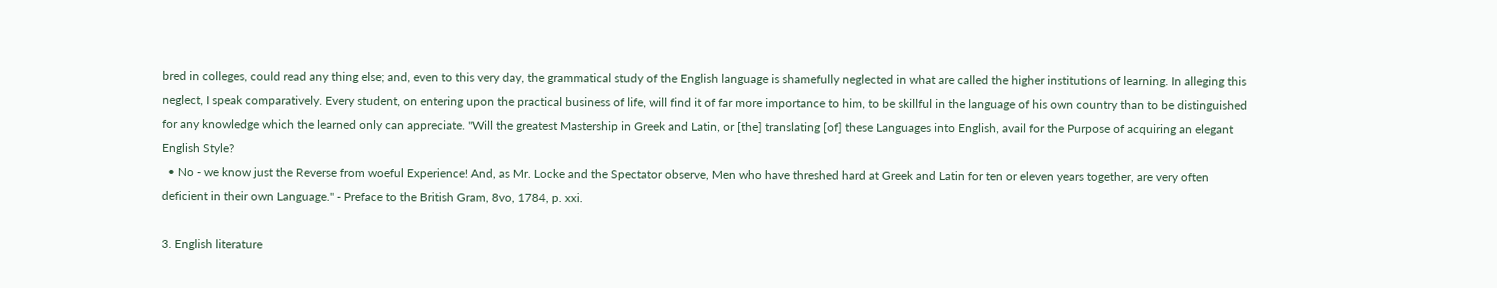bred in colleges, could read any thing else; and, even to this very day, the grammatical study of the English language is shamefully neglected in what are called the higher institutions of learning. In alleging this neglect, I speak comparatively. Every student, on entering upon the practical business of life, will find it of far more importance to him, to be skillful in the language of his own country than to be distinguished for any knowledge which the learned only can appreciate. "Will the greatest Mastership in Greek and Latin, or [the] translating [of] these Languages into English, avail for the Purpose of acquiring an elegant English Style?
  • No - we know just the Reverse from woeful Experience! And, as Mr. Locke and the Spectator observe, Men who have threshed hard at Greek and Latin for ten or eleven years together, are very often deficient in their own Language." - Preface to the British Gram, 8vo, 1784, p. xxi.

3. English literature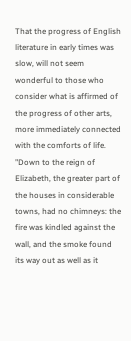That the progress of English literature in early times was slow, will not seem wonderful to those who consider what is affirmed of the progress of other arts, more immediately connected with the comforts of life. "Down to the reign of Elizabeth, the greater part of the houses in considerable towns, had no chimneys: the fire was kindled against the wall, and the smoke found its way out as well as it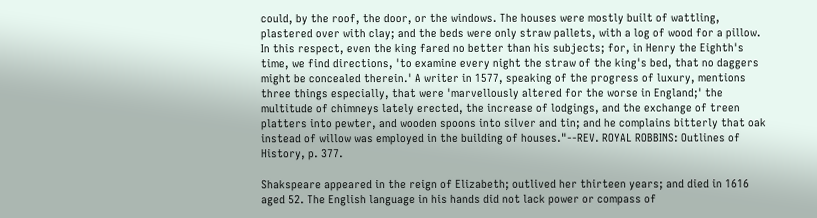could, by the roof, the door, or the windows. The houses were mostly built of wattling, plastered over with clay; and the beds were only straw pallets, with a log of wood for a pillow. In this respect, even the king fared no better than his subjects; for, in Henry the Eighth's time, we find directions, 'to examine every night the straw of the king's bed, that no daggers might be concealed therein.' A writer in 1577, speaking of the progress of luxury, mentions three things especially, that were 'marvellously altered for the worse in England;' the multitude of chimneys lately erected, the increase of lodgings, and the exchange of treen platters into pewter, and wooden spoons into silver and tin; and he complains bitterly that oak instead of willow was employed in the building of houses."--REV. ROYAL ROBBINS: Outlines of History, p. 377.

Shakspeare appeared in the reign of Elizabeth; outlived her thirteen years; and died in 1616 aged 52. The English language in his hands did not lack power or compass of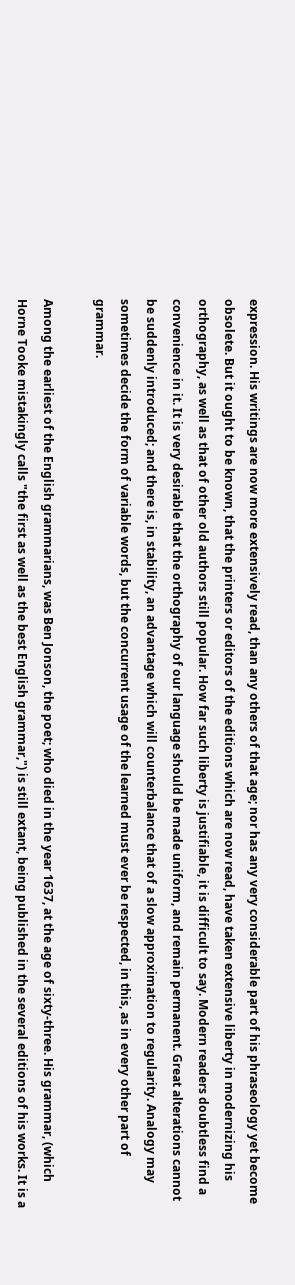expression. His writings are now more extensively read, than any others of that age; nor has any very considerable part of his phraseology yet become obsolete. But it ought to be known, that the printers or editors of the editions which are now read, have taken extensive liberty in modernizing his orthography, as well as that of other old authors still popular. How far such liberty is justifiable, it is difficult to say. Modern readers doubtless find a convenience in it. It is very desirable that the orthography of our language should be made uniform, and remain permanent. Great alterations cannot be suddenly introduced; and there is, in stability, an advantage which will counterbalance that of a slow approximation to regularity. Analogy may sometimes decide the form of variable words, but the concurrent usage of the learned must ever be respected, in this, as in every other part of grammar.

Among the earliest of the English grammarians, was Ben Jonson, the poet; who died in the year 1637, at the age of sixty-three. His grammar, (which Horne Tooke mistakingly calls "the first as well as the best English grammar,") is still extant, being published in the several editions of his works. It is a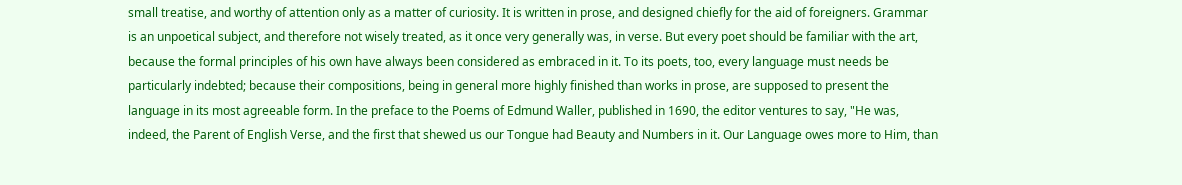small treatise, and worthy of attention only as a matter of curiosity. It is written in prose, and designed chiefly for the aid of foreigners. Grammar is an unpoetical subject, and therefore not wisely treated, as it once very generally was, in verse. But every poet should be familiar with the art, because the formal principles of his own have always been considered as embraced in it. To its poets, too, every language must needs be particularly indebted; because their compositions, being in general more highly finished than works in prose, are supposed to present the language in its most agreeable form. In the preface to the Poems of Edmund Waller, published in 1690, the editor ventures to say, "He was, indeed, the Parent of English Verse, and the first that shewed us our Tongue had Beauty and Numbers in it. Our Language owes more to Him, than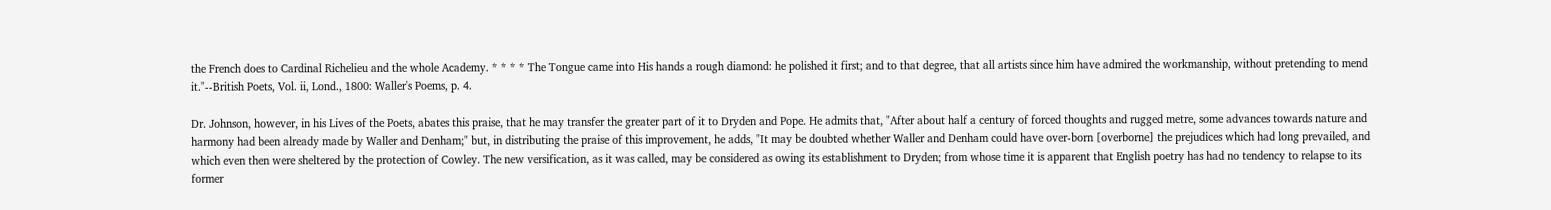the French does to Cardinal Richelieu and the whole Academy. * * * * The Tongue came into His hands a rough diamond: he polished it first; and to that degree, that all artists since him have admired the workmanship, without pretending to mend it."--British Poets, Vol. ii, Lond., 1800: Waller's Poems, p. 4.

Dr. Johnson, however, in his Lives of the Poets, abates this praise, that he may transfer the greater part of it to Dryden and Pope. He admits that, "After about half a century of forced thoughts and rugged metre, some advances towards nature and harmony had been already made by Waller and Denham;" but, in distributing the praise of this improvement, he adds, "It may be doubted whether Waller and Denham could have over-born [overborne] the prejudices which had long prevailed, and which even then were sheltered by the protection of Cowley. The new versification, as it was called, may be considered as owing its establishment to Dryden; from whose time it is apparent that English poetry has had no tendency to relapse to its former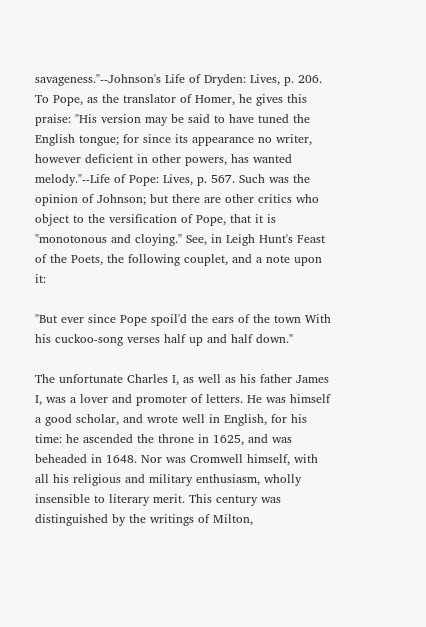savageness."--Johnson's Life of Dryden: Lives, p. 206. To Pope, as the translator of Homer, he gives this praise: "His version may be said to have tuned the English tongue; for since its appearance no writer, however deficient in other powers, has wanted melody."--Life of Pope: Lives, p. 567. Such was the opinion of Johnson; but there are other critics who object to the versification of Pope, that it is "monotonous and cloying." See, in Leigh Hunt's Feast of the Poets, the following couplet, and a note upon it:

"But ever since Pope spoil'd the ears of the town With his cuckoo-song verses half up and half down."

The unfortunate Charles I, as well as his father James I, was a lover and promoter of letters. He was himself a good scholar, and wrote well in English, for his time: he ascended the throne in 1625, and was beheaded in 1648. Nor was Cromwell himself, with all his religious and military enthusiasm, wholly insensible to literary merit. This century was distinguished by the writings of Milton,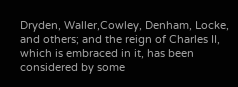Dryden, Waller,Cowley, Denham, Locke, and others; and the reign of Charles II, which is embraced in it, has been considered by some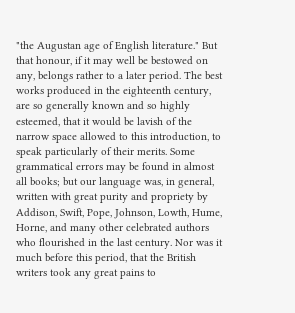"the Augustan age of English literature." But that honour, if it may well be bestowed on any, belongs rather to a later period. The best works produced in the eighteenth century, are so generally known and so highly esteemed, that it would be lavish of the narrow space allowed to this introduction, to speak particularly of their merits. Some grammatical errors may be found in almost all books; but our language was, in general, written with great purity and propriety by Addison, Swift, Pope, Johnson, Lowth, Hume, Horne, and many other celebrated authors who flourished in the last century. Nor was it much before this period, that the British writers took any great pains to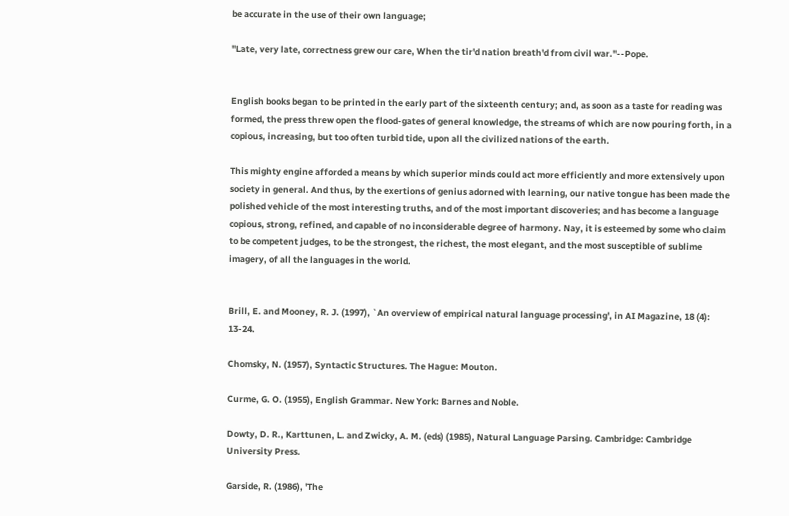be accurate in the use of their own language;

"Late, very late, correctness grew our care, When the tir'd nation breath'd from civil war."--Pope.


English books began to be printed in the early part of the sixteenth century; and, as soon as a taste for reading was formed, the press threw open the flood-gates of general knowledge, the streams of which are now pouring forth, in a copious, increasing, but too often turbid tide, upon all the civilized nations of the earth.

This mighty engine afforded a means by which superior minds could act more efficiently and more extensively upon society in general. And thus, by the exertions of genius adorned with learning, our native tongue has been made the polished vehicle of the most interesting truths, and of the most important discoveries; and has become a language copious, strong, refined, and capable of no inconsiderable degree of harmony. Nay, it is esteemed by some who claim to be competent judges, to be the strongest, the richest, the most elegant, and the most susceptible of sublime imagery, of all the languages in the world.


Brill, E. and Mooney, R. J. (1997), `An overview of empirical natural language processing', in AI Magazine, 18 (4): 13-24.

Chomsky, N. (1957), Syntactic Structures. The Hague: Mouton.

Curme, G. O. (1955), English Grammar. New York: Barnes and Noble.

Dowty, D. R., Karttunen, L. and Zwicky, A. M. (eds) (1985), Natural Language Parsing. Cambridge: Cambridge University Press.

Garside, R. (1986), 'The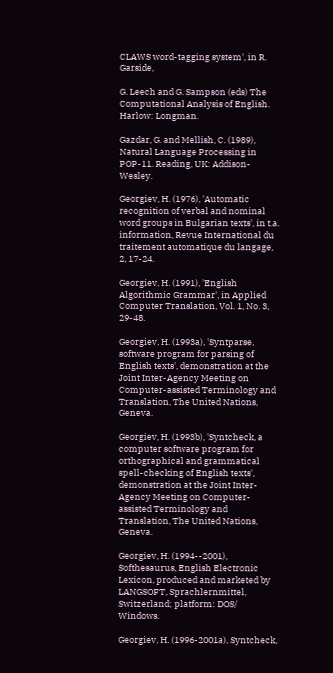CLAWS word-tagging system', in R. Garside,

G. Leech and G. Sampson (eds) The Computational Analysis of English. Harlow: Longman.

Gazdar, G. and Mellish, C. (1989), Natural Language Processing in POP-11. Reading, UK: Addison-Wesley.

Georgiev, H. (1976), 'Automatic recognition of verbal and nominal word groups in Bulgarian texts', in t.a. information, Revue International du traitement automatique du langage, 2, 17-24.

Georgiev, H. (1991), 'English Algorithmic Grammar', in Applied Computer Translation, Vol. 1, No. 3, 29-48.

Georgiev, H. (1993a), 'Syntparse, software program for parsing of English texts', demonstration at the Joint Inter-Agency Meeting on Computer-assisted Terminology and Translation, The United Nations, Geneva.

Georgiev, H. (1993b), 'Syntcheck, a computer software program for orthographical and grammatical spell-checking of English texts', demonstration at the Joint Inter-Agency Meeting on Computer-assisted Terminology and Translation, The United Nations, Geneva.

Georgiev, H. (1994--2001), Softhesaurus, English Electronic Lexicon, produced and marketed by LANGSOFT, Sprachlernmittel, Switzerland; platform: DOS/ Windows.

Georgiev, H. (1996-2001a), Syntcheck,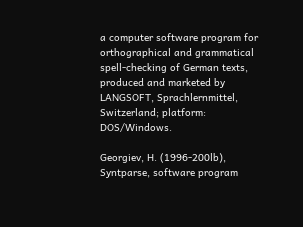a computer software program for orthographical and grammatical spell-checking of German texts, produced and marketed by LANGSOFT, Sprachlernmittel, Switzerland; platform: DOS/Windows.

Georgiev, H. (1996-200lb), Syntparse, software program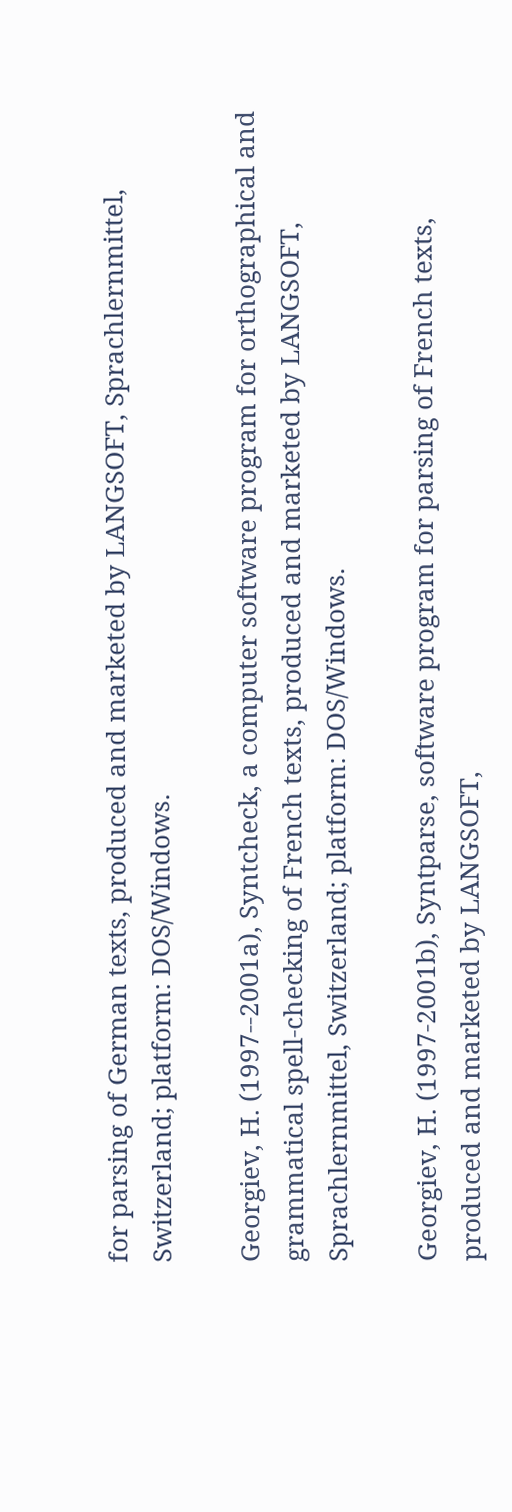for parsing of German texts, produced and marketed by LANGSOFT, Sprachlernmittel, Switzerland; platform: DOS/Windows.

Georgiev, H. (1997--2001a), Syntcheck, a computer software program for orthographical and grammatical spell-checking of French texts, produced and marketed by LANGSOFT, Sprachlernmittel, Switzerland; platform: DOS/Windows.

Georgiev, H. (1997-2001b), Syntparse, software program for parsing of French texts, produced and marketed by LANGSOFT,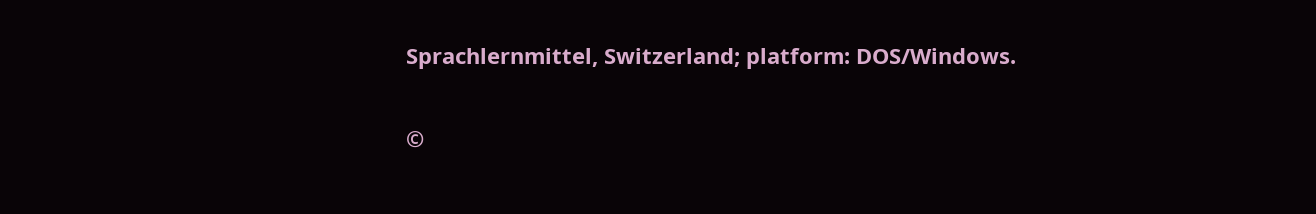Sprachlernmittel, Switzerland; platform: DOS/Windows.

©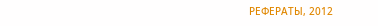РЕФЕРАТЫ, 2012